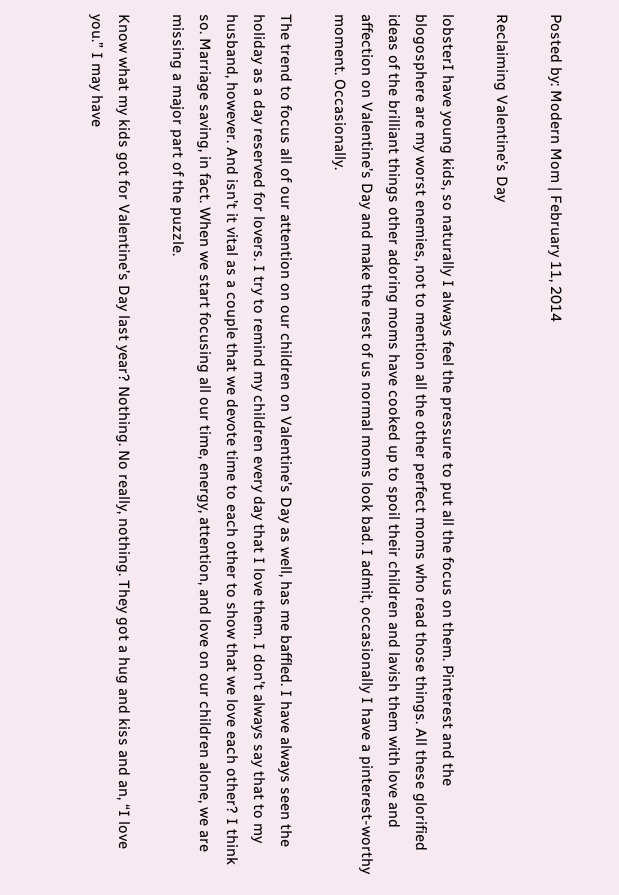Posted by: Modern Mom | February 11, 2014

Reclaiming Valentine’s Day

lobsterI have young kids, so naturally I always feel the pressure to put all the focus on them. Pinterest and the blogosphere are my worst enemies, not to mention all the other perfect moms who read those things. All these glorified ideas of the brilliant things other adoring moms have cooked up to spoil their children and lavish them with love and affection on Valentine’s Day and make the rest of us normal moms look bad. I admit, occasionally I have a pinterest-worthy moment. Occasionally.

The trend to focus all of our attention on our children on Valentine’s Day as well, has me baffled. I have always seen the holiday as a day reserved for lovers. I try to remind my children every day that I love them. I don’t always say that to my husband, however. And isn’t it vital as a couple that we devote time to each other to show that we love each other? I think so. Marriage saving, in fact. When we start focusing all our time, energy, attention, and love on our children alone, we are missing a major part of the puzzle.

Know what my kids got for Valentine’s Day last year? Nothing. No really, nothing. They got a hug and kiss and an, “I love you.” I may have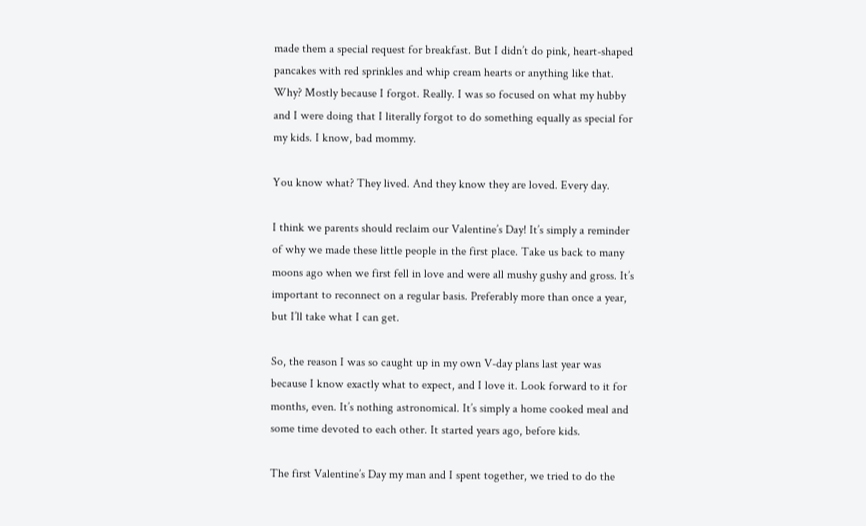made them a special request for breakfast. But I didn’t do pink, heart-shaped pancakes with red sprinkles and whip cream hearts or anything like that. Why? Mostly because I forgot. Really. I was so focused on what my hubby and I were doing that I literally forgot to do something equally as special for my kids. I know, bad mommy.

You know what? They lived. And they know they are loved. Every day.

I think we parents should reclaim our Valentine’s Day! It’s simply a reminder of why we made these little people in the first place. Take us back to many moons ago when we first fell in love and were all mushy gushy and gross. It’s important to reconnect on a regular basis. Preferably more than once a year, but I’ll take what I can get.

So, the reason I was so caught up in my own V-day plans last year was because I know exactly what to expect, and I love it. Look forward to it for months, even. It’s nothing astronomical. It’s simply a home cooked meal and some time devoted to each other. It started years ago, before kids.

The first Valentine’s Day my man and I spent together, we tried to do the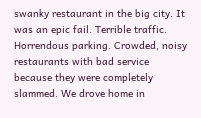swanky restaurant in the big city. It was an epic fail. Terrible traffic. Horrendous parking. Crowded, noisy restaurants with bad service because they were completely slammed. We drove home in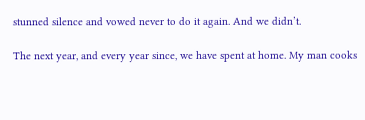stunned silence and vowed never to do it again. And we didn’t.

The next year, and every year since, we have spent at home. My man cooks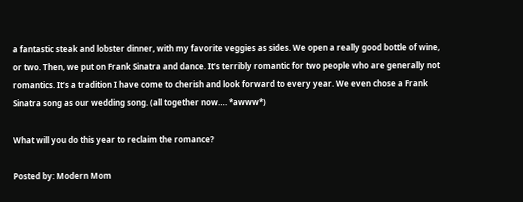a fantastic steak and lobster dinner, with my favorite veggies as sides. We open a really good bottle of wine, or two. Then, we put on Frank Sinatra and dance. It’s terribly romantic for two people who are generally not romantics. It’s a tradition I have come to cherish and look forward to every year. We even chose a Frank Sinatra song as our wedding song. (all together now…. *awww*)

What will you do this year to reclaim the romance?

Posted by: Modern Mom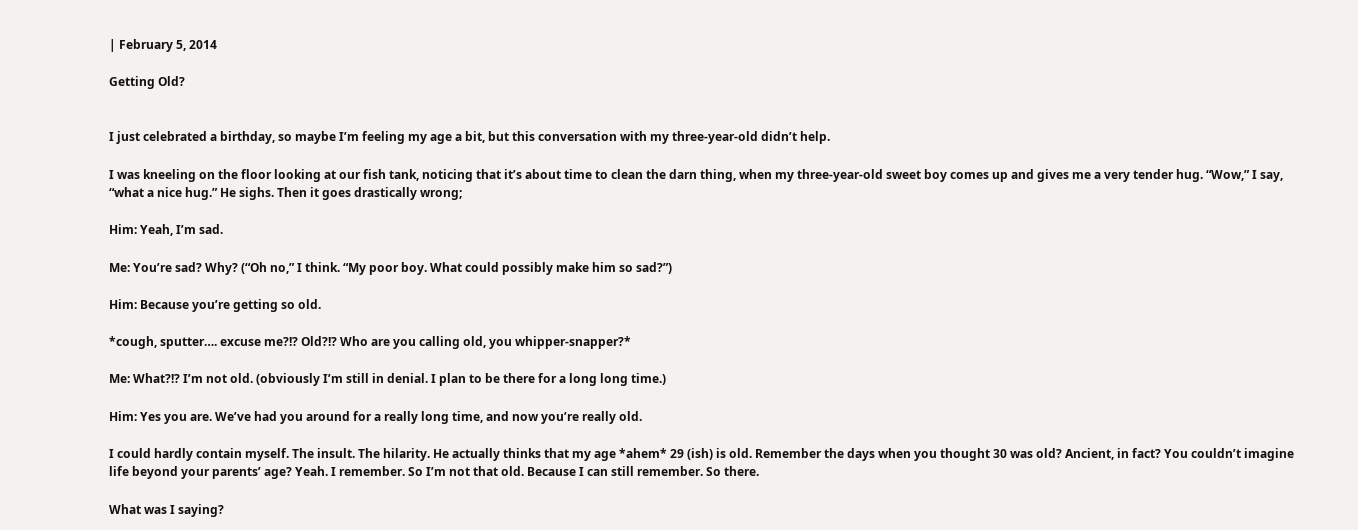| February 5, 2014

Getting Old?


I just celebrated a birthday, so maybe I’m feeling my age a bit, but this conversation with my three-year-old didn’t help.

I was kneeling on the floor looking at our fish tank, noticing that it’s about time to clean the darn thing, when my three-year-old sweet boy comes up and gives me a very tender hug. “Wow,” I say, “what a nice hug.” He sighs. Then it goes drastically wrong;

Him: Yeah, I’m sad.

Me: You’re sad? Why? (“Oh no,” I think. “My poor boy. What could possibly make him so sad?”)

Him: Because you’re getting so old.

*cough, sputter…. excuse me?!? Old?!? Who are you calling old, you whipper-snapper?*

Me: What?!? I’m not old. (obviously I’m still in denial. I plan to be there for a long long time.)

Him: Yes you are. We’ve had you around for a really long time, and now you’re really old.

I could hardly contain myself. The insult. The hilarity. He actually thinks that my age *ahem* 29 (ish) is old. Remember the days when you thought 30 was old? Ancient, in fact? You couldn’t imagine life beyond your parents’ age? Yeah. I remember. So I’m not that old. Because I can still remember. So there.

What was I saying?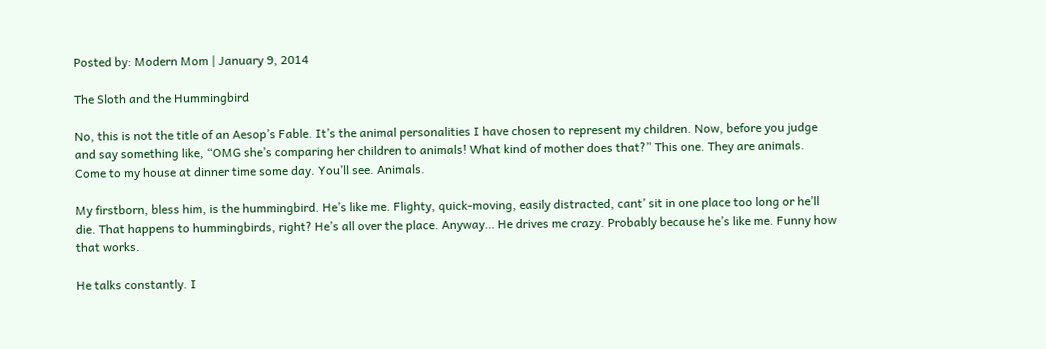Posted by: Modern Mom | January 9, 2014

The Sloth and the Hummingbird

No, this is not the title of an Aesop’s Fable. It’s the animal personalities I have chosen to represent my children. Now, before you judge and say something like, “OMG she’s comparing her children to animals! What kind of mother does that?” This one. They are animals. Come to my house at dinner time some day. You’ll see. Animals.

My firstborn, bless him, is the hummingbird. He’s like me. Flighty, quick-moving, easily distracted, cant’ sit in one place too long or he’ll die. That happens to hummingbirds, right? He’s all over the place. Anyway… He drives me crazy. Probably because he’s like me. Funny how that works.

He talks constantly. I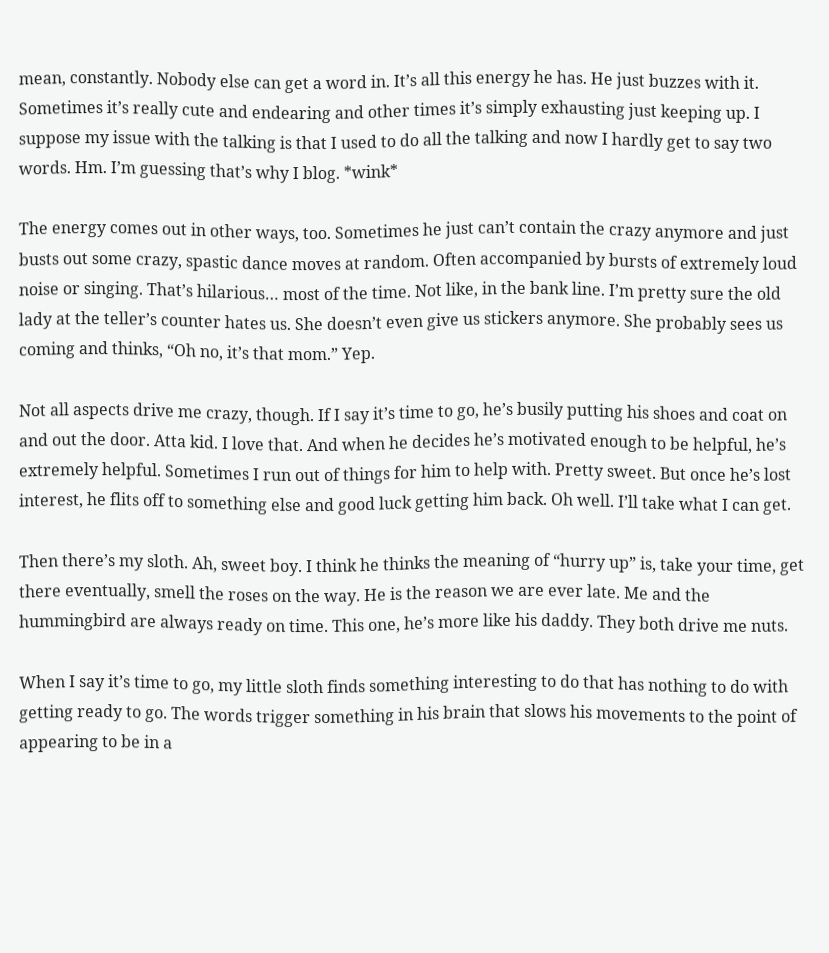mean, constantly. Nobody else can get a word in. It’s all this energy he has. He just buzzes with it. Sometimes it’s really cute and endearing and other times it’s simply exhausting just keeping up. I suppose my issue with the talking is that I used to do all the talking and now I hardly get to say two words. Hm. I’m guessing that’s why I blog. *wink*

The energy comes out in other ways, too. Sometimes he just can’t contain the crazy anymore and just busts out some crazy, spastic dance moves at random. Often accompanied by bursts of extremely loud noise or singing. That’s hilarious… most of the time. Not like, in the bank line. I’m pretty sure the old lady at the teller’s counter hates us. She doesn’t even give us stickers anymore. She probably sees us coming and thinks, “Oh no, it’s that mom.” Yep.

Not all aspects drive me crazy, though. If I say it’s time to go, he’s busily putting his shoes and coat on and out the door. Atta kid. I love that. And when he decides he’s motivated enough to be helpful, he’s extremely helpful. Sometimes I run out of things for him to help with. Pretty sweet. But once he’s lost interest, he flits off to something else and good luck getting him back. Oh well. I’ll take what I can get.

Then there’s my sloth. Ah, sweet boy. I think he thinks the meaning of “hurry up” is, take your time, get there eventually, smell the roses on the way. He is the reason we are ever late. Me and the hummingbird are always ready on time. This one, he’s more like his daddy. They both drive me nuts.

When I say it’s time to go, my little sloth finds something interesting to do that has nothing to do with getting ready to go. The words trigger something in his brain that slows his movements to the point of appearing to be in a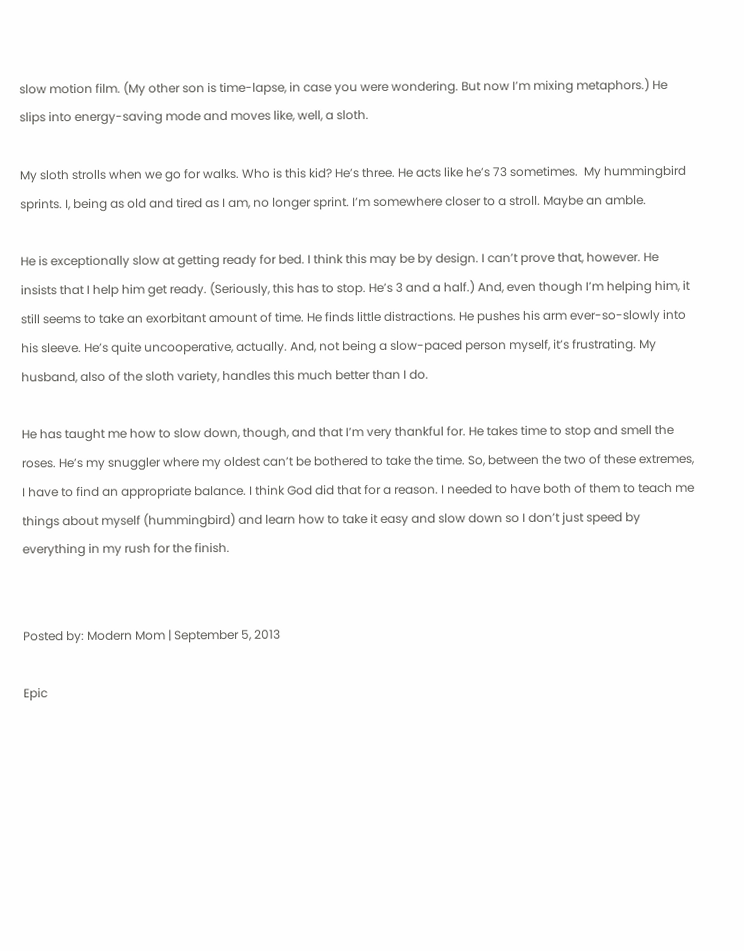slow motion film. (My other son is time-lapse, in case you were wondering. But now I’m mixing metaphors.) He slips into energy-saving mode and moves like, well, a sloth.

My sloth strolls when we go for walks. Who is this kid? He’s three. He acts like he’s 73 sometimes.  My hummingbird sprints. I, being as old and tired as I am, no longer sprint. I’m somewhere closer to a stroll. Maybe an amble.

He is exceptionally slow at getting ready for bed. I think this may be by design. I can’t prove that, however. He insists that I help him get ready. (Seriously, this has to stop. He’s 3 and a half.) And, even though I’m helping him, it still seems to take an exorbitant amount of time. He finds little distractions. He pushes his arm ever-so-slowly into his sleeve. He’s quite uncooperative, actually. And, not being a slow-paced person myself, it’s frustrating. My husband, also of the sloth variety, handles this much better than I do.

He has taught me how to slow down, though, and that I’m very thankful for. He takes time to stop and smell the roses. He’s my snuggler where my oldest can’t be bothered to take the time. So, between the two of these extremes, I have to find an appropriate balance. I think God did that for a reason. I needed to have both of them to teach me things about myself (hummingbird) and learn how to take it easy and slow down so I don’t just speed by everything in my rush for the finish.


Posted by: Modern Mom | September 5, 2013

Epic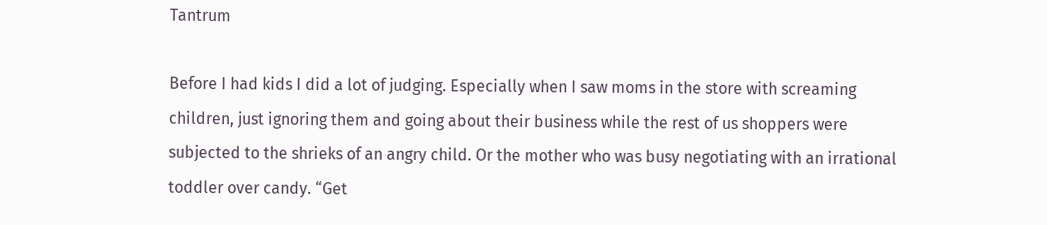Tantrum

Before I had kids I did a lot of judging. Especially when I saw moms in the store with screaming children, just ignoring them and going about their business while the rest of us shoppers were subjected to the shrieks of an angry child. Or the mother who was busy negotiating with an irrational toddler over candy. “Get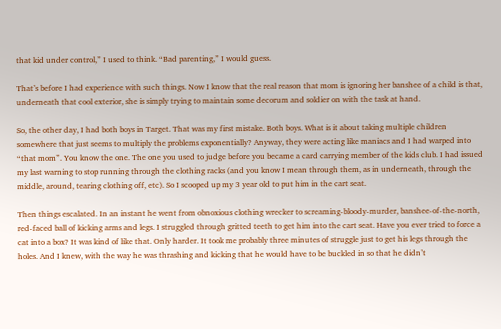that kid under control,” I used to think. “Bad parenting,” I would guess.

That’s before I had experience with such things. Now I know that the real reason that mom is ignoring her banshee of a child is that, underneath that cool exterior, she is simply trying to maintain some decorum and soldier on with the task at hand.

So, the other day, I had both boys in Target. That was my first mistake. Both boys. What is it about taking multiple children somewhere that just seems to multiply the problems exponentially? Anyway, they were acting like maniacs and I had warped into “that mom”. You know the one. The one you used to judge before you became a card carrying member of the kids club. I had issued my last warning to stop running through the clothing racks (and you know I mean through them, as in underneath, through the middle, around, tearing clothing off, etc). So I scooped up my 3 year old to put him in the cart seat.

Then things escalated. In an instant he went from obnoxious clothing wrecker to screaming-bloody-murder, banshee-of-the-north, red-faced ball of kicking arms and legs. I struggled through gritted teeth to get him into the cart seat. Have you ever tried to force a cat into a box? It was kind of like that. Only harder. It took me probably three minutes of struggle just to get his legs through the holes. And I knew, with the way he was thrashing and kicking that he would have to be buckled in so that he didn’t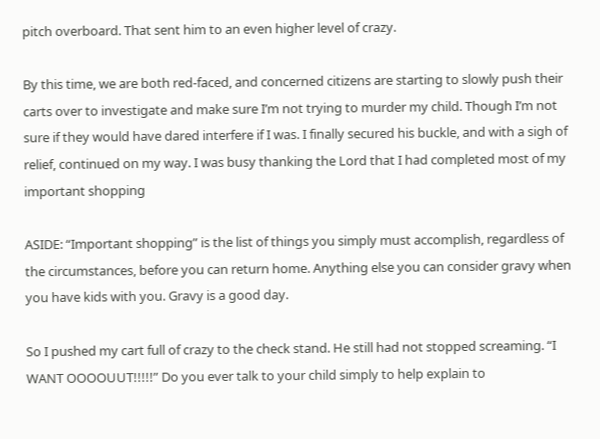pitch overboard. That sent him to an even higher level of crazy.

By this time, we are both red-faced, and concerned citizens are starting to slowly push their carts over to investigate and make sure I’m not trying to murder my child. Though I’m not sure if they would have dared interfere if I was. I finally secured his buckle, and with a sigh of relief, continued on my way. I was busy thanking the Lord that I had completed most of my important shopping

ASIDE: “Important shopping” is the list of things you simply must accomplish, regardless of the circumstances, before you can return home. Anything else you can consider gravy when you have kids with you. Gravy is a good day.

So I pushed my cart full of crazy to the check stand. He still had not stopped screaming. “I WANT OOOOUUT!!!!!” Do you ever talk to your child simply to help explain to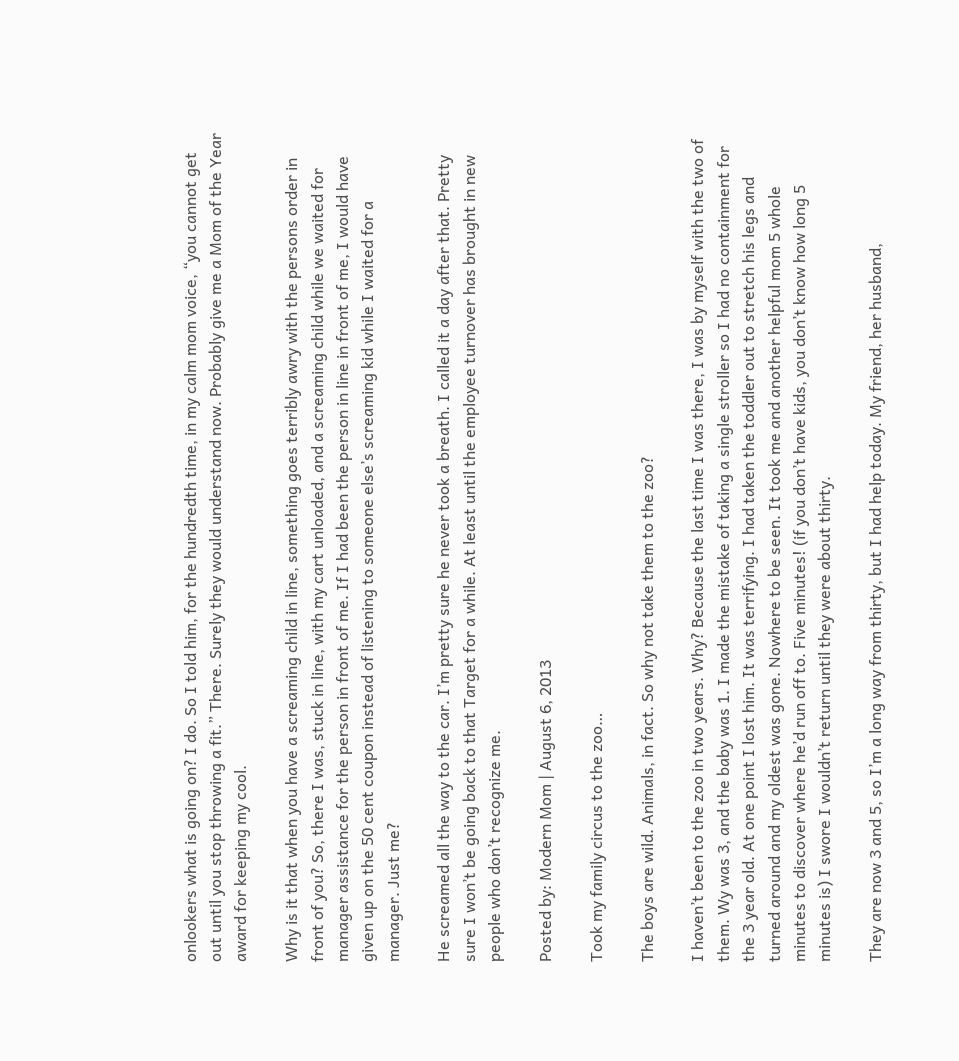onlookers what is going on? I do. So I told him, for the hundredth time, in my calm mom voice, “you cannot get out until you stop throwing a fit.” There. Surely they would understand now. Probably give me a Mom of the Year award for keeping my cool.

Why is it that when you have a screaming child in line, something goes terribly awry with the persons order in front of you? So, there I was, stuck in line, with my cart unloaded, and a screaming child while we waited for manager assistance for the person in front of me. If I had been the person in line in front of me, I would have given up on the 50 cent coupon instead of listening to someone else’s screaming kid while I waited for a manager. Just me?

He screamed all the way to the car. I’m pretty sure he never took a breath. I called it a day after that. Pretty sure I won’t be going back to that Target for a while. At least until the employee turnover has brought in new people who don’t recognize me.

Posted by: Modern Mom | August 6, 2013

Took my family circus to the zoo…

The boys are wild. Animals, in fact. So why not take them to the zoo?

I haven’t been to the zoo in two years. Why? Because the last time I was there, I was by myself with the two of them. Wy was 3, and the baby was 1. I made the mistake of taking a single stroller so I had no containment for the 3 year old. At one point I lost him. It was terrifying. I had taken the toddler out to stretch his legs and turned around and my oldest was gone. Nowhere to be seen. It took me and another helpful mom 5 whole minutes to discover where he’d run off to. Five minutes! (if you don’t have kids, you don’t know how long 5 minutes is) I swore I wouldn’t return until they were about thirty.

They are now 3 and 5, so I’m a long way from thirty, but I had help today. My friend, her husband,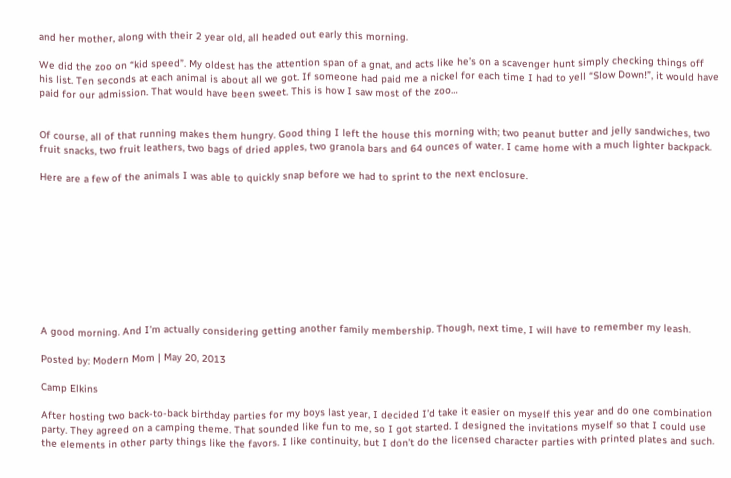and her mother, along with their 2 year old, all headed out early this morning.

We did the zoo on “kid speed”. My oldest has the attention span of a gnat, and acts like he’s on a scavenger hunt simply checking things off his list. Ten seconds at each animal is about all we got. If someone had paid me a nickel for each time I had to yell “Slow Down!”, it would have paid for our admission. That would have been sweet. This is how I saw most of the zoo…


Of course, all of that running makes them hungry. Good thing I left the house this morning with; two peanut butter and jelly sandwiches, two fruit snacks, two fruit leathers, two bags of dried apples, two granola bars and 64 ounces of water. I came home with a much lighter backpack.

Here are a few of the animals I was able to quickly snap before we had to sprint to the next enclosure.










A good morning. And I’m actually considering getting another family membership. Though, next time, I will have to remember my leash.

Posted by: Modern Mom | May 20, 2013

Camp Elkins

After hosting two back-to-back birthday parties for my boys last year, I decided I’d take it easier on myself this year and do one combination party. They agreed on a camping theme. That sounded like fun to me, so I got started. I designed the invitations myself so that I could use the elements in other party things like the favors. I like continuity, but I don’t do the licensed character parties with printed plates and such.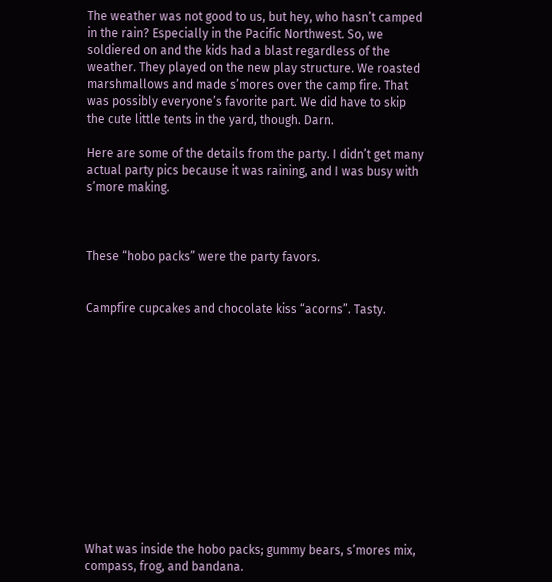The weather was not good to us, but hey, who hasn’t camped in the rain? Especially in the Pacific Northwest. So, we soldiered on and the kids had a blast regardless of the weather. They played on the new play structure. We roasted marshmallows and made s’mores over the camp fire. That was possibly everyone’s favorite part. We did have to skip the cute little tents in the yard, though. Darn.

Here are some of the details from the party. I didn’t get many actual party pics because it was raining, and I was busy with s’more making.



These “hobo packs” were the party favors.


Campfire cupcakes and chocolate kiss “acorns”. Tasty.













What was inside the hobo packs; gummy bears, s’mores mix, compass, frog, and bandana.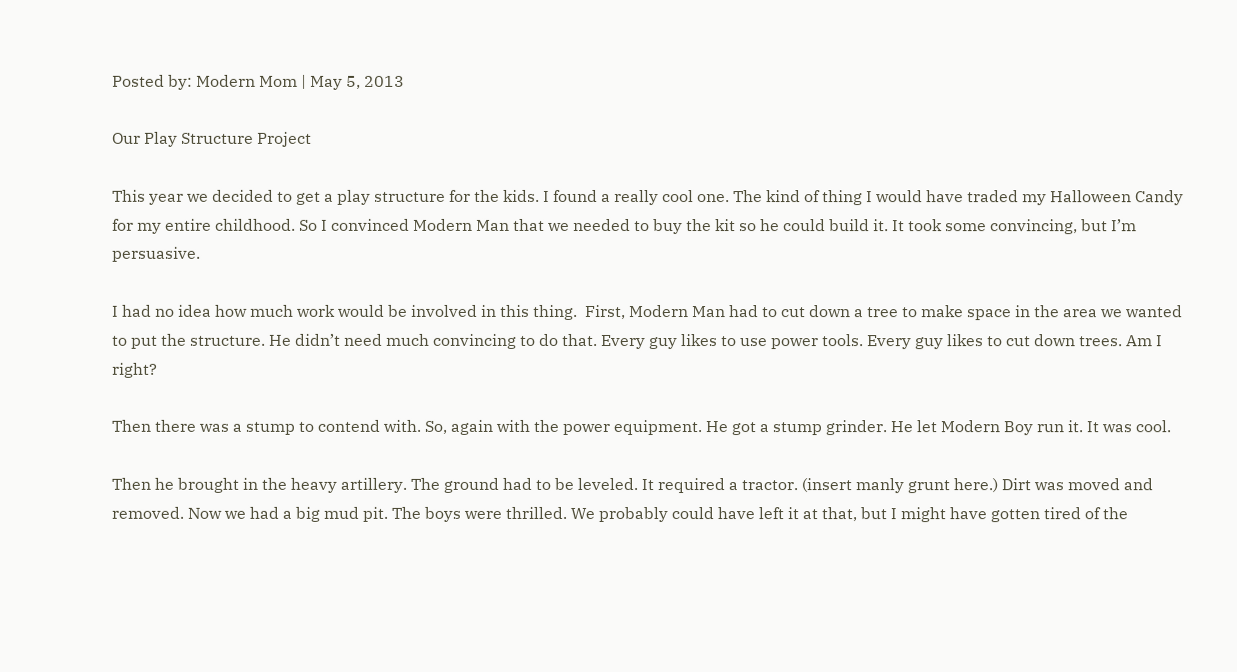Posted by: Modern Mom | May 5, 2013

Our Play Structure Project

This year we decided to get a play structure for the kids. I found a really cool one. The kind of thing I would have traded my Halloween Candy for my entire childhood. So I convinced Modern Man that we needed to buy the kit so he could build it. It took some convincing, but I’m persuasive.

I had no idea how much work would be involved in this thing.  First, Modern Man had to cut down a tree to make space in the area we wanted to put the structure. He didn’t need much convincing to do that. Every guy likes to use power tools. Every guy likes to cut down trees. Am I right?

Then there was a stump to contend with. So, again with the power equipment. He got a stump grinder. He let Modern Boy run it. It was cool.

Then he brought in the heavy artillery. The ground had to be leveled. It required a tractor. (insert manly grunt here.) Dirt was moved and removed. Now we had a big mud pit. The boys were thrilled. We probably could have left it at that, but I might have gotten tired of the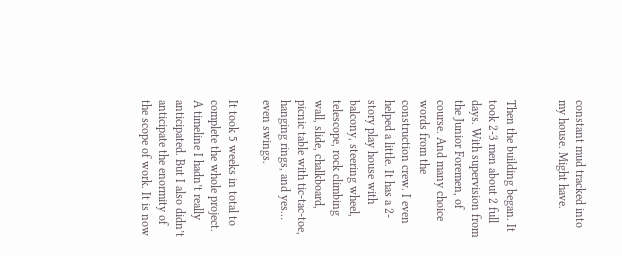constant mud tracked into my house. Might have.


Then the building began. It took 2-3 men about 2 full days. With supervision from the Junior Foremen, of course. And many choice words from the construction crew. I even helped a little. It has a 2-story play house with balcony, steering wheel, telescope, rock climbing wall, slide, chalkboard, picnic table with tic-tac-toe, hanging rings, and yes… even swings.

It took 5 weeks in total to complete the whole project. A timeline I hadn’t really anticipated. But I also didn’t anticipate the enormity of the scope of work. It is now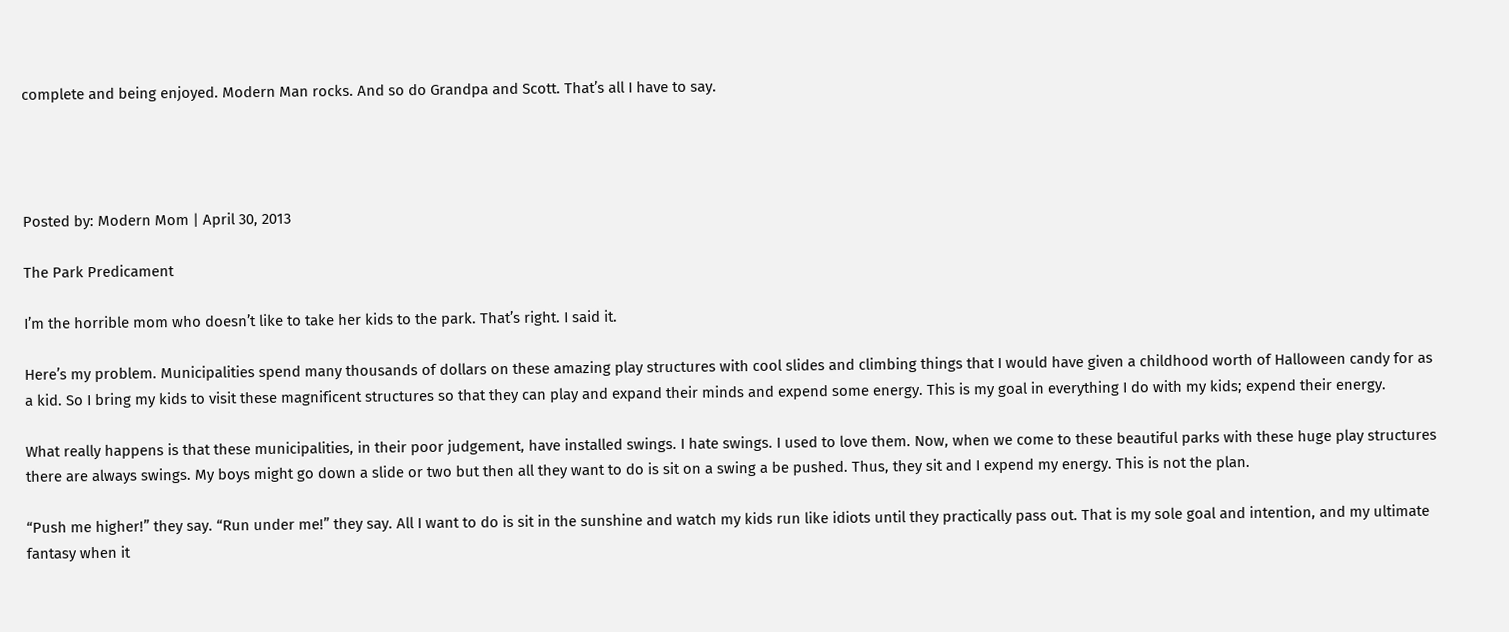complete and being enjoyed. Modern Man rocks. And so do Grandpa and Scott. That’s all I have to say.




Posted by: Modern Mom | April 30, 2013

The Park Predicament

I’m the horrible mom who doesn’t like to take her kids to the park. That’s right. I said it.

Here’s my problem. Municipalities spend many thousands of dollars on these amazing play structures with cool slides and climbing things that I would have given a childhood worth of Halloween candy for as a kid. So I bring my kids to visit these magnificent structures so that they can play and expand their minds and expend some energy. This is my goal in everything I do with my kids; expend their energy.

What really happens is that these municipalities, in their poor judgement, have installed swings. I hate swings. I used to love them. Now, when we come to these beautiful parks with these huge play structures there are always swings. My boys might go down a slide or two but then all they want to do is sit on a swing a be pushed. Thus, they sit and I expend my energy. This is not the plan.

“Push me higher!” they say. “Run under me!” they say. All I want to do is sit in the sunshine and watch my kids run like idiots until they practically pass out. That is my sole goal and intention, and my ultimate fantasy when it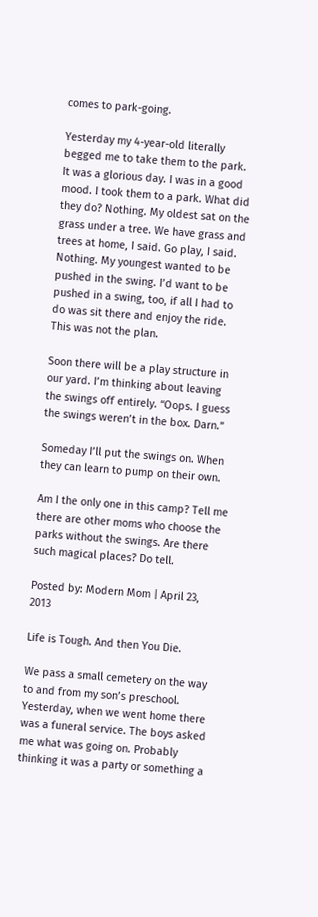comes to park-going.

Yesterday my 4-year-old literally begged me to take them to the park. It was a glorious day. I was in a good mood. I took them to a park. What did they do? Nothing. My oldest sat on the grass under a tree. We have grass and trees at home, I said. Go play, I said. Nothing. My youngest wanted to be pushed in the swing. I’d want to be pushed in a swing, too, if all I had to do was sit there and enjoy the ride. This was not the plan.

Soon there will be a play structure in our yard. I’m thinking about leaving the swings off entirely. “Oops. I guess the swings weren’t in the box. Darn.”

Someday I’ll put the swings on. When they can learn to pump on their own.

Am I the only one in this camp? Tell me there are other moms who choose the parks without the swings. Are there such magical places? Do tell.

Posted by: Modern Mom | April 23, 2013

Life is Tough. And then You Die.

We pass a small cemetery on the way to and from my son’s preschool. Yesterday, when we went home there was a funeral service. The boys asked me what was going on. Probably thinking it was a party or something a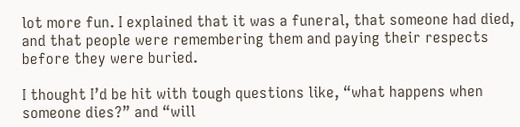lot more fun. I explained that it was a funeral, that someone had died, and that people were remembering them and paying their respects before they were buried.

I thought I’d be hit with tough questions like, “what happens when someone dies?” and “will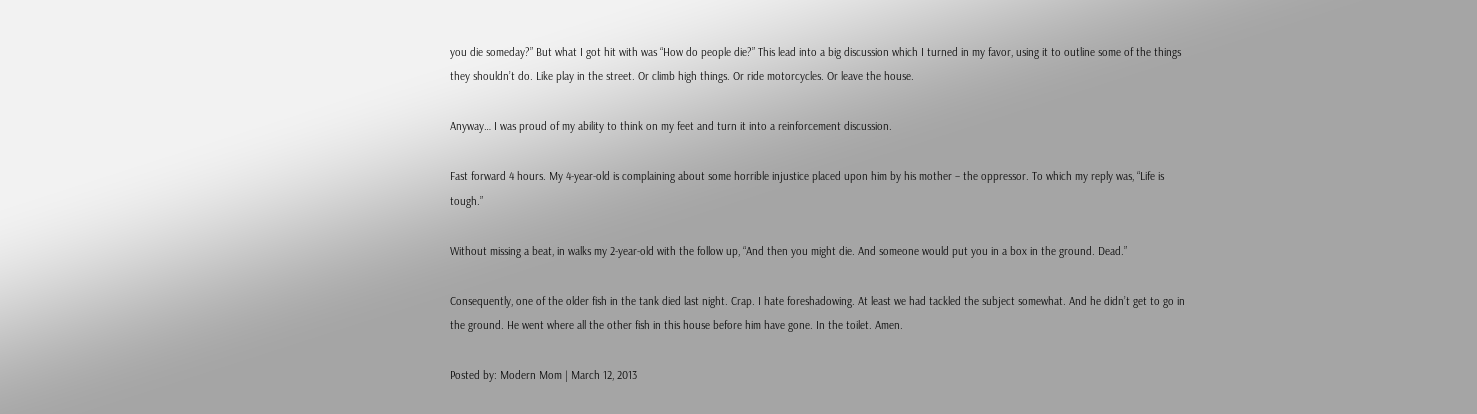you die someday?” But what I got hit with was “How do people die?” This lead into a big discussion which I turned in my favor, using it to outline some of the things they shouldn’t do. Like play in the street. Or climb high things. Or ride motorcycles. Or leave the house.

Anyway… I was proud of my ability to think on my feet and turn it into a reinforcement discussion.

Fast forward 4 hours. My 4-year-old is complaining about some horrible injustice placed upon him by his mother – the oppressor. To which my reply was, “Life is tough.”

Without missing a beat, in walks my 2-year-old with the follow up, “And then you might die. And someone would put you in a box in the ground. Dead.”

Consequently, one of the older fish in the tank died last night. Crap. I hate foreshadowing. At least we had tackled the subject somewhat. And he didn’t get to go in the ground. He went where all the other fish in this house before him have gone. In the toilet. Amen.

Posted by: Modern Mom | March 12, 2013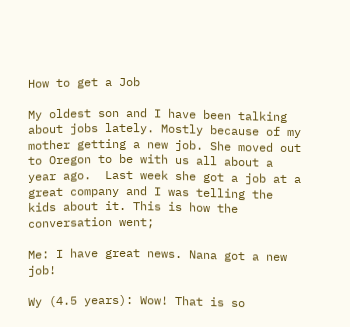How to get a Job

My oldest son and I have been talking about jobs lately. Mostly because of my mother getting a new job. She moved out to Oregon to be with us all about a year ago.  Last week she got a job at a great company and I was telling the kids about it. This is how the conversation went;

Me: I have great news. Nana got a new job!

Wy (4.5 years): Wow! That is so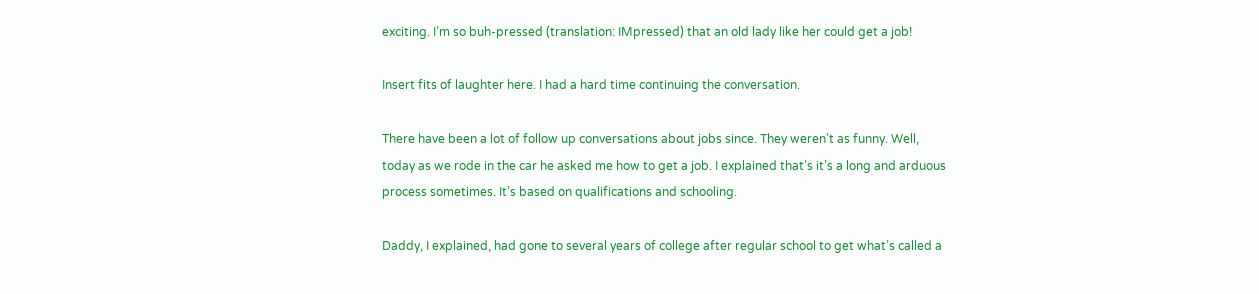exciting. I’m so buh-pressed (translation: IMpressed) that an old lady like her could get a job!

Insert fits of laughter here. I had a hard time continuing the conversation.

There have been a lot of follow up conversations about jobs since. They weren’t as funny. Well, today as we rode in the car he asked me how to get a job. I explained that’s it’s a long and arduous process sometimes. It’s based on qualifications and schooling.

Daddy, I explained, had gone to several years of college after regular school to get what’s called a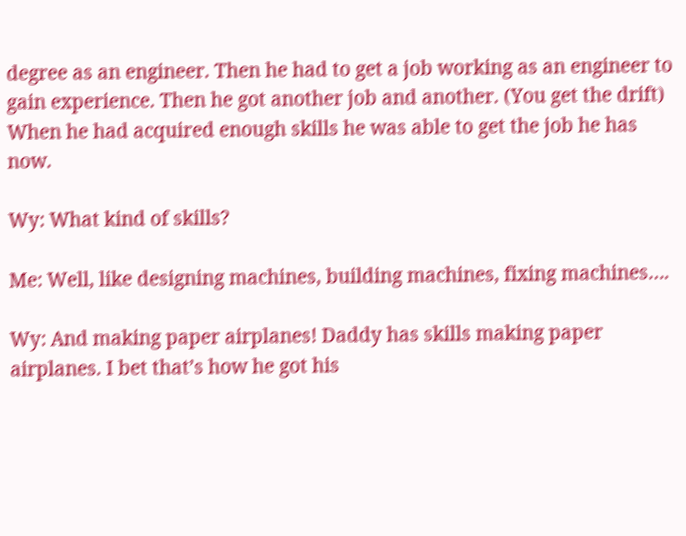degree as an engineer. Then he had to get a job working as an engineer to gain experience. Then he got another job and another. (You get the drift) When he had acquired enough skills he was able to get the job he has now.

Wy: What kind of skills?

Me: Well, like designing machines, building machines, fixing machines….

Wy: And making paper airplanes! Daddy has skills making paper airplanes. I bet that’s how he got his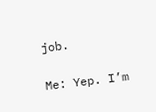job.

Me: Yep. I’m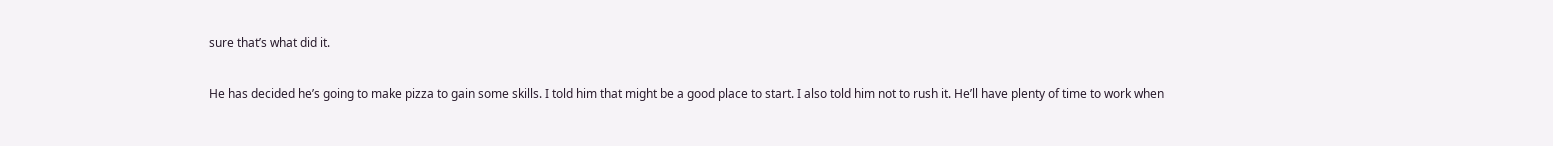sure that’s what did it.

He has decided he’s going to make pizza to gain some skills. I told him that might be a good place to start. I also told him not to rush it. He’ll have plenty of time to work when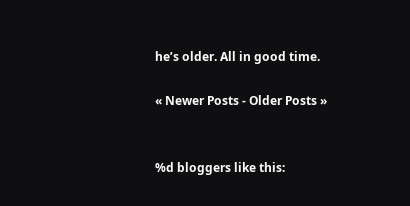he’s older. All in good time.

« Newer Posts - Older Posts »


%d bloggers like this: